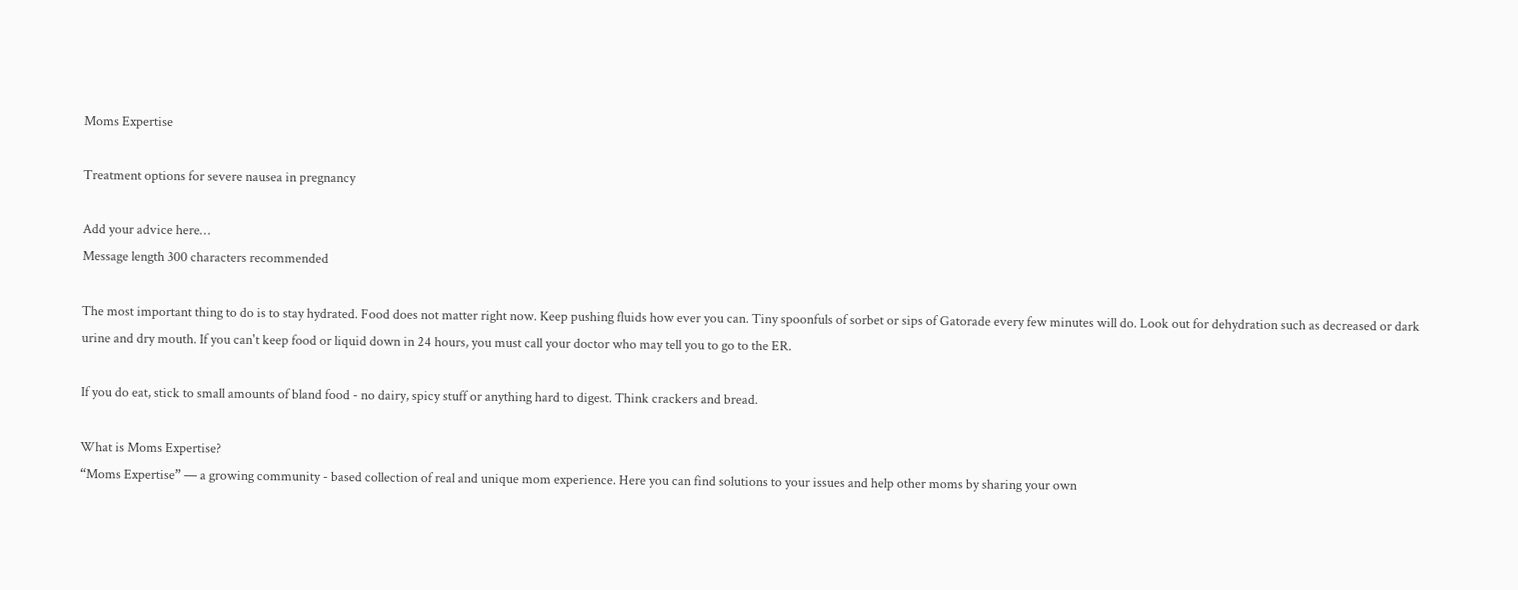Moms Expertise

Treatment options for severe nausea in pregnancy

Add your advice here…
Message length 300 characters recommended

The most important thing to do is to stay hydrated. Food does not matter right now. Keep pushing fluids how ever you can. Tiny spoonfuls of sorbet or sips of Gatorade every few minutes will do. Look out for dehydration such as decreased or dark urine and dry mouth. If you can't keep food or liquid down in 24 hours, you must call your doctor who may tell you to go to the ER.

If you do eat, stick to small amounts of bland food - no dairy, spicy stuff or anything hard to digest. Think crackers and bread.

What is Moms Expertise?
“Moms Expertise” — a growing community - based collection of real and unique mom experience. Here you can find solutions to your issues and help other moms by sharing your own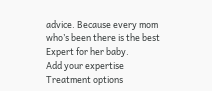advice. Because every mom who’s been there is the best Expert for her baby.
Add your expertise
Treatment options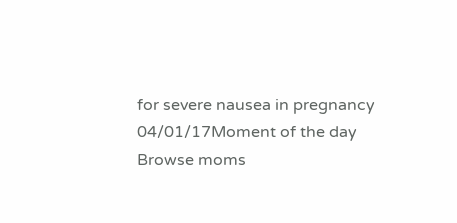for severe nausea in pregnancy
04/01/17Moment of the day
Browse moms